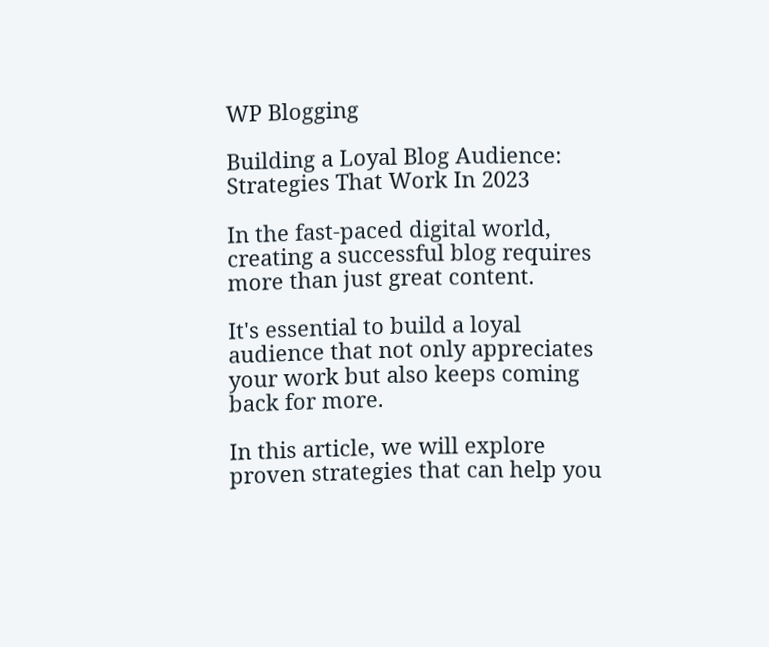WP Blogging

Building a Loyal Blog Audience: Strategies That Work In 2023

In the fast-paced digital world, creating a successful blog requires more than just great content.

It's essential to build a loyal audience that not only appreciates your work but also keeps coming back for more.

In this article, we will explore proven strategies that can help you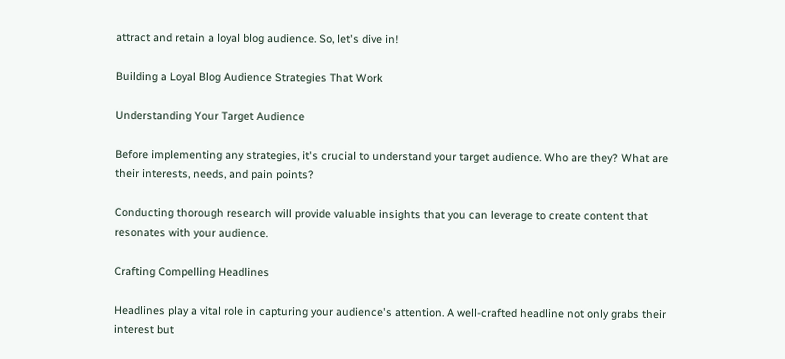attract and retain a loyal blog audience. So, let's dive in!

Building a Loyal Blog Audience Strategies That Work

Understanding Your Target Audience

Before implementing any strategies, it's crucial to understand your target audience. Who are they? What are their interests, needs, and pain points?

Conducting thorough research will provide valuable insights that you can leverage to create content that resonates with your audience.

Crafting Compelling Headlines

Headlines play a vital role in capturing your audience's attention. A well-crafted headline not only grabs their interest but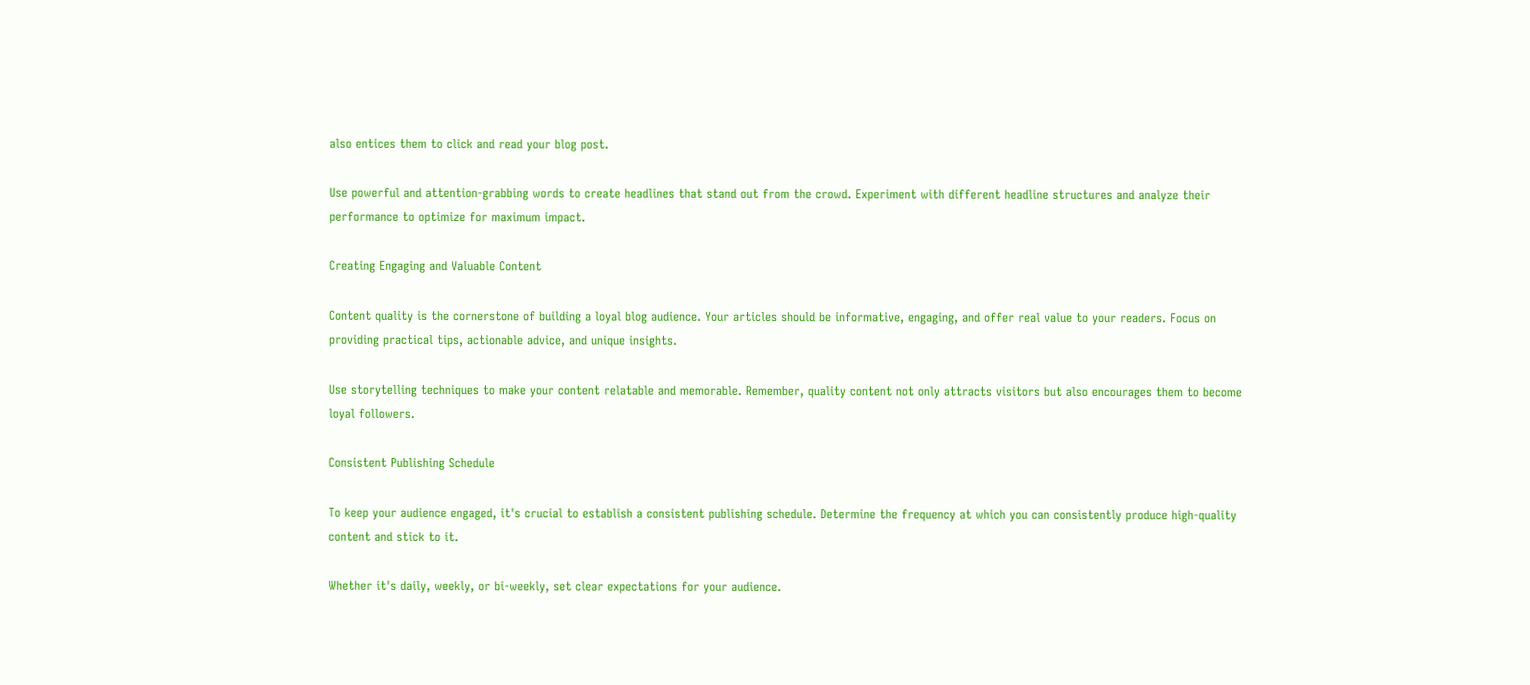also entices them to click and read your blog post.

Use powerful and attention-grabbing words to create headlines that stand out from the crowd. Experiment with different headline structures and analyze their performance to optimize for maximum impact.

Creating Engaging and Valuable Content

Content quality is the cornerstone of building a loyal blog audience. Your articles should be informative, engaging, and offer real value to your readers. Focus on providing practical tips, actionable advice, and unique insights.

Use storytelling techniques to make your content relatable and memorable. Remember, quality content not only attracts visitors but also encourages them to become loyal followers.

Consistent Publishing Schedule

To keep your audience engaged, it's crucial to establish a consistent publishing schedule. Determine the frequency at which you can consistently produce high-quality content and stick to it.

Whether it's daily, weekly, or bi-weekly, set clear expectations for your audience.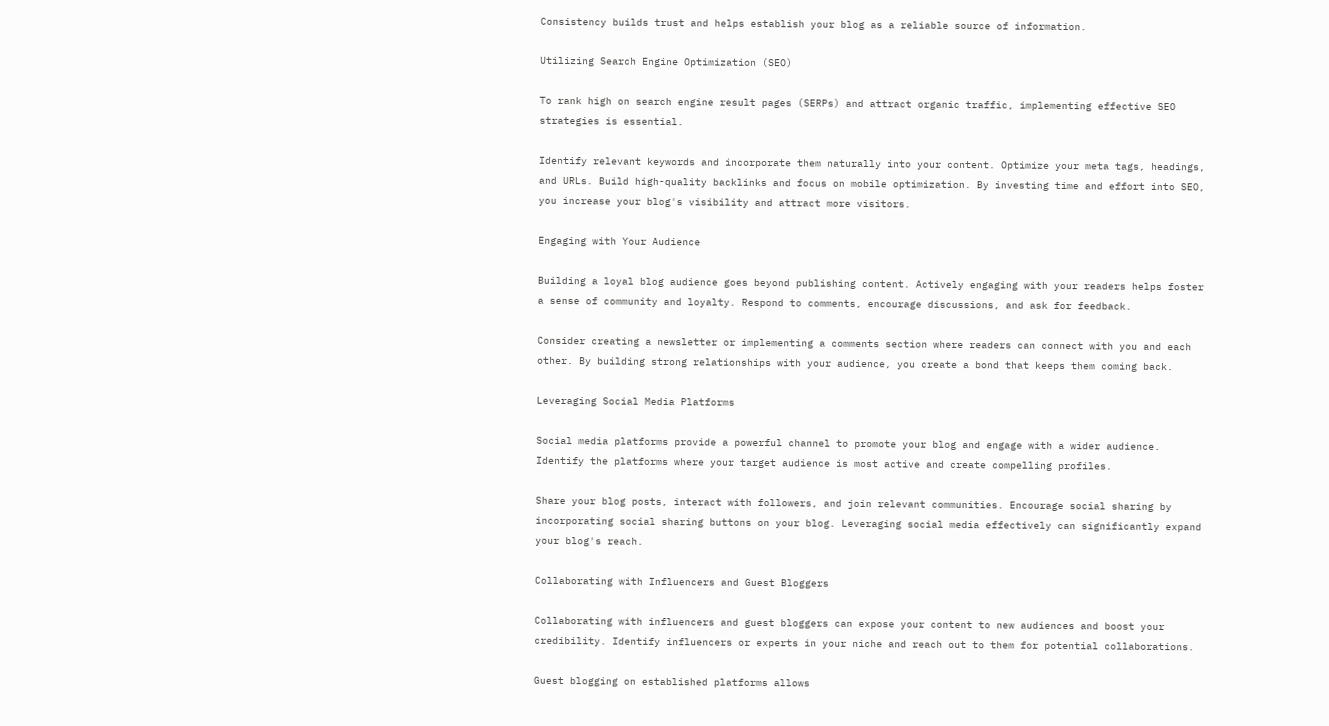Consistency builds trust and helps establish your blog as a reliable source of information.

Utilizing Search Engine Optimization (SEO)

To rank high on search engine result pages (SERPs) and attract organic traffic, implementing effective SEO strategies is essential.

Identify relevant keywords and incorporate them naturally into your content. Optimize your meta tags, headings, and URLs. Build high-quality backlinks and focus on mobile optimization. By investing time and effort into SEO, you increase your blog's visibility and attract more visitors.

Engaging with Your Audience

Building a loyal blog audience goes beyond publishing content. Actively engaging with your readers helps foster a sense of community and loyalty. Respond to comments, encourage discussions, and ask for feedback.

Consider creating a newsletter or implementing a comments section where readers can connect with you and each other. By building strong relationships with your audience, you create a bond that keeps them coming back.

Leveraging Social Media Platforms

Social media platforms provide a powerful channel to promote your blog and engage with a wider audience. Identify the platforms where your target audience is most active and create compelling profiles.

Share your blog posts, interact with followers, and join relevant communities. Encourage social sharing by incorporating social sharing buttons on your blog. Leveraging social media effectively can significantly expand your blog's reach.

Collaborating with Influencers and Guest Bloggers

Collaborating with influencers and guest bloggers can expose your content to new audiences and boost your credibility. Identify influencers or experts in your niche and reach out to them for potential collaborations.

Guest blogging on established platforms allows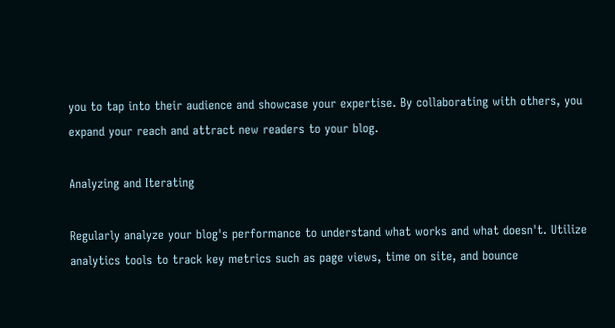you to tap into their audience and showcase your expertise. By collaborating with others, you expand your reach and attract new readers to your blog.

Analyzing and Iterating

Regularly analyze your blog's performance to understand what works and what doesn't. Utilize analytics tools to track key metrics such as page views, time on site, and bounce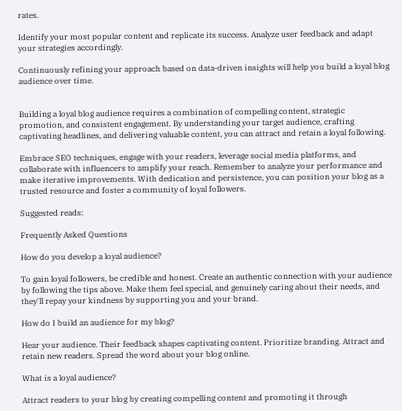rates.

Identify your most popular content and replicate its success. Analyze user feedback and adapt your strategies accordingly.

Continuously refining your approach based on data-driven insights will help you build a loyal blog audience over time.


Building a loyal blog audience requires a combination of compelling content, strategic promotion, and consistent engagement. By understanding your target audience, crafting captivating headlines, and delivering valuable content, you can attract and retain a loyal following.

Embrace SEO techniques, engage with your readers, leverage social media platforms, and collaborate with influencers to amplify your reach. Remember to analyze your performance and make iterative improvements. With dedication and persistence, you can position your blog as a trusted resource and foster a community of loyal followers.

Suggested reads:

Frequently Asked Questions

How do you develop a loyal audience?

To gain loyal followers, be credible and honest. Create an authentic connection with your audience by following the tips above. Make them feel special, and genuinely caring about their needs, and they'll repay your kindness by supporting you and your brand.

How do I build an audience for my blog?

Hear your audience. Their feedback shapes captivating content. Prioritize branding. Attract and retain new readers. Spread the word about your blog online.

What is a loyal audience?

Attract readers to your blog by creating compelling content and promoting it through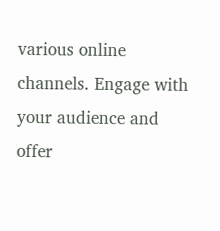various online channels. Engage with your audience and offer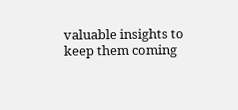valuable insights to keep them coming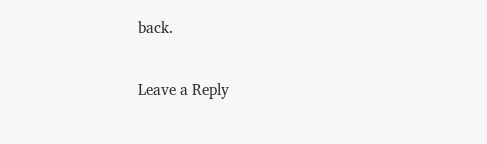back.

Leave a Reply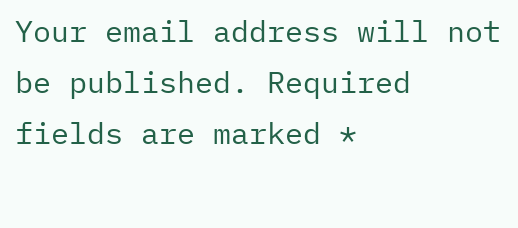Your email address will not be published. Required fields are marked *